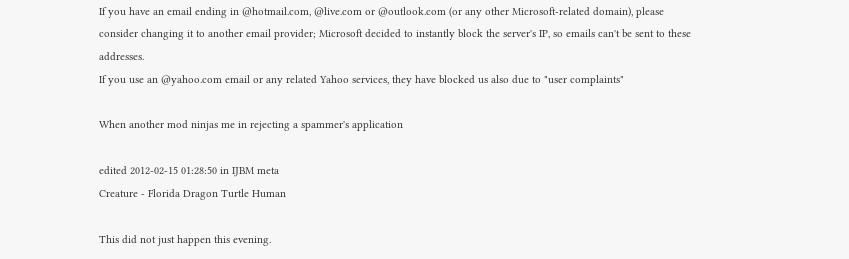If you have an email ending in @hotmail.com, @live.com or @outlook.com (or any other Microsoft-related domain), please consider changing it to another email provider; Microsoft decided to instantly block the server's IP, so emails can't be sent to these addresses.
If you use an @yahoo.com email or any related Yahoo services, they have blocked us also due to "user complaints"

When another mod ninjas me in rejecting a spammer's application

edited 2012-02-15 01:28:50 in IJBM meta
Creature - Florida Dragon Turtle Human

This did not just happen this evening.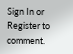Sign In or Register to comment.